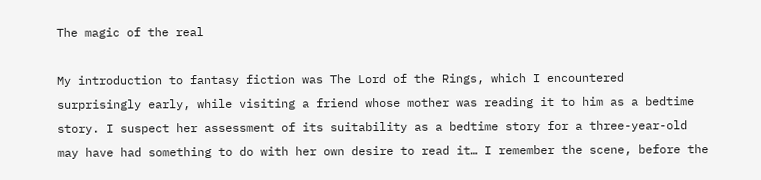The magic of the real

My introduction to fantasy fiction was The Lord of the Rings, which I encountered surprisingly early, while visiting a friend whose mother was reading it to him as a bedtime story. I suspect her assessment of its suitability as a bedtime story for a three-year-old may have had something to do with her own desire to read it… I remember the scene, before the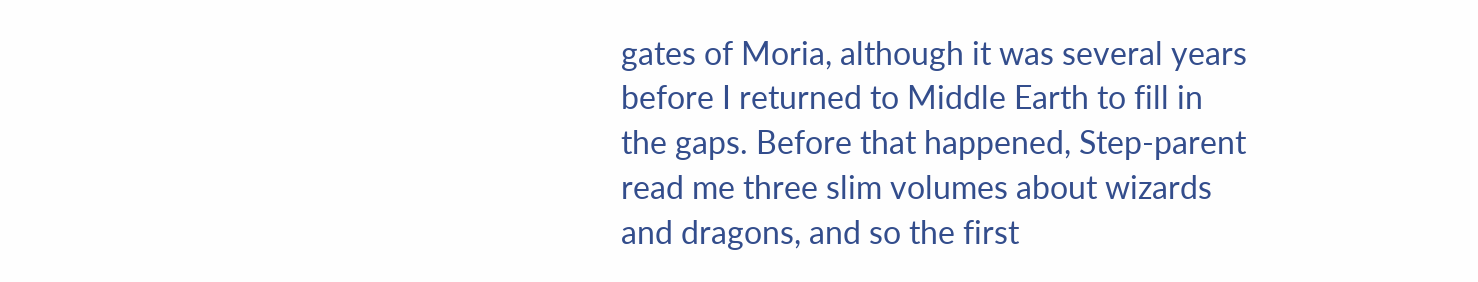gates of Moria, although it was several years before I returned to Middle Earth to fill in the gaps. Before that happened, Step-parent read me three slim volumes about wizards and dragons, and so the first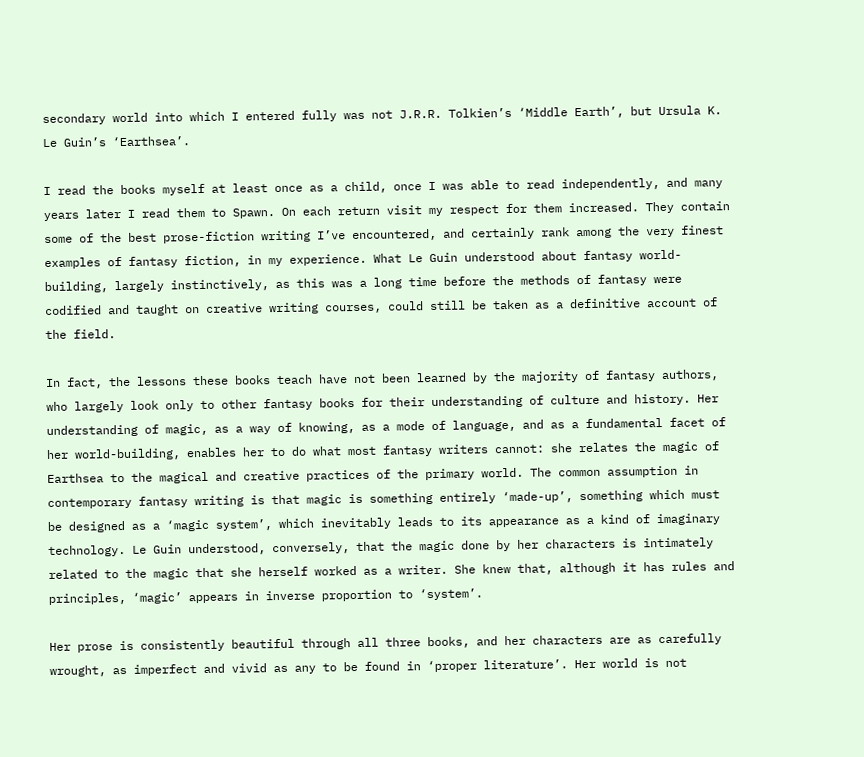secondary world into which I entered fully was not J.R.R. Tolkien’s ‘Middle Earth’, but Ursula K. Le Guin’s ‘Earthsea’.

I read the books myself at least once as a child, once I was able to read independently, and many years later I read them to Spawn. On each return visit my respect for them increased. They contain some of the best prose-fiction writing I’ve encountered, and certainly rank among the very finest examples of fantasy fiction, in my experience. What Le Guin understood about fantasy world-building, largely instinctively, as this was a long time before the methods of fantasy were codified and taught on creative writing courses, could still be taken as a definitive account of the field.

In fact, the lessons these books teach have not been learned by the majority of fantasy authors, who largely look only to other fantasy books for their understanding of culture and history. Her understanding of magic, as a way of knowing, as a mode of language, and as a fundamental facet of her world-building, enables her to do what most fantasy writers cannot: she relates the magic of Earthsea to the magical and creative practices of the primary world. The common assumption in contemporary fantasy writing is that magic is something entirely ‘made-up’, something which must be designed as a ‘magic system’, which inevitably leads to its appearance as a kind of imaginary technology. Le Guin understood, conversely, that the magic done by her characters is intimately related to the magic that she herself worked as a writer. She knew that, although it has rules and principles, ‘magic’ appears in inverse proportion to ‘system’.

Her prose is consistently beautiful through all three books, and her characters are as carefully wrought, as imperfect and vivid as any to be found in ‘proper literature’. Her world is not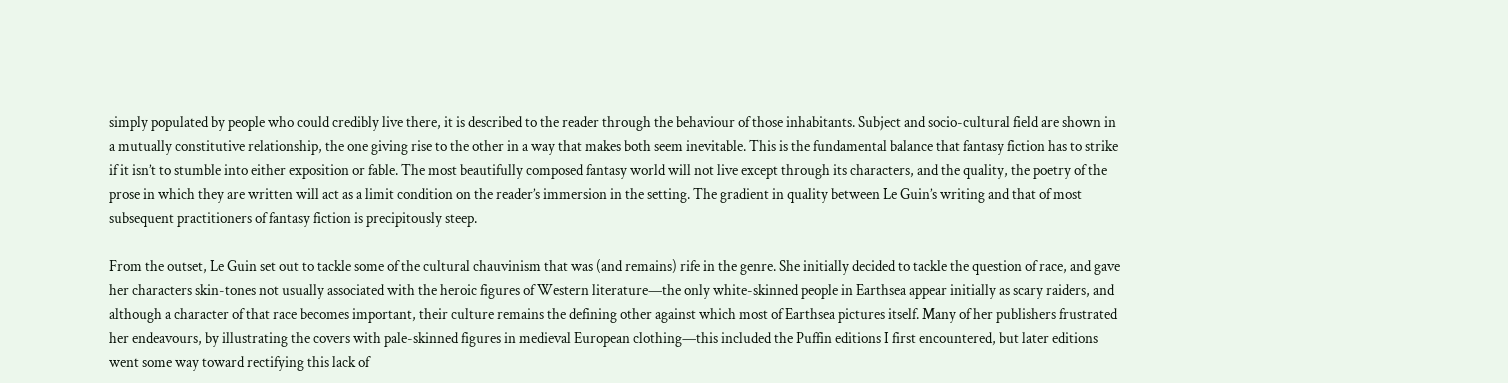simply populated by people who could credibly live there, it is described to the reader through the behaviour of those inhabitants. Subject and socio-cultural field are shown in a mutually constitutive relationship, the one giving rise to the other in a way that makes both seem inevitable. This is the fundamental balance that fantasy fiction has to strike if it isn’t to stumble into either exposition or fable. The most beautifully composed fantasy world will not live except through its characters, and the quality, the poetry of the prose in which they are written will act as a limit condition on the reader’s immersion in the setting. The gradient in quality between Le Guin’s writing and that of most subsequent practitioners of fantasy fiction is precipitously steep.

From the outset, Le Guin set out to tackle some of the cultural chauvinism that was (and remains) rife in the genre. She initially decided to tackle the question of race, and gave her characters skin-tones not usually associated with the heroic figures of Western literature—the only white-skinned people in Earthsea appear initially as scary raiders, and although a character of that race becomes important, their culture remains the defining other against which most of Earthsea pictures itself. Many of her publishers frustrated her endeavours, by illustrating the covers with pale-skinned figures in medieval European clothing—this included the Puffin editions I first encountered, but later editions went some way toward rectifying this lack of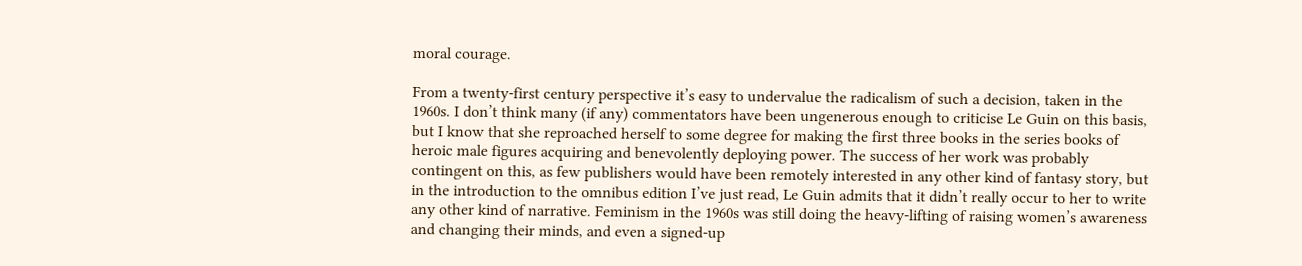moral courage.

From a twenty-first century perspective it’s easy to undervalue the radicalism of such a decision, taken in the 1960s. I don’t think many (if any) commentators have been ungenerous enough to criticise Le Guin on this basis, but I know that she reproached herself to some degree for making the first three books in the series books of heroic male figures acquiring and benevolently deploying power. The success of her work was probably contingent on this, as few publishers would have been remotely interested in any other kind of fantasy story, but in the introduction to the omnibus edition I’ve just read, Le Guin admits that it didn’t really occur to her to write any other kind of narrative. Feminism in the 1960s was still doing the heavy-lifting of raising women’s awareness and changing their minds, and even a signed-up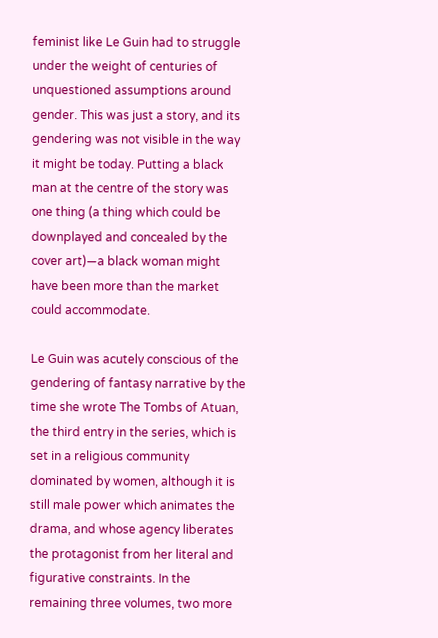feminist like Le Guin had to struggle under the weight of centuries of unquestioned assumptions around gender. This was just a story, and its gendering was not visible in the way it might be today. Putting a black man at the centre of the story was one thing (a thing which could be downplayed and concealed by the cover art)—a black woman might have been more than the market could accommodate.

Le Guin was acutely conscious of the gendering of fantasy narrative by the time she wrote The Tombs of Atuan, the third entry in the series, which is set in a religious community dominated by women, although it is still male power which animates the drama, and whose agency liberates the protagonist from her literal and figurative constraints. In the remaining three volumes, two more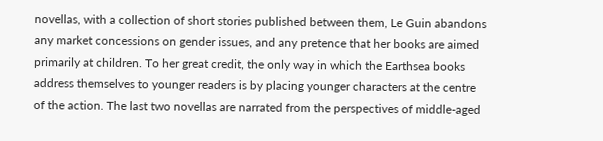novellas, with a collection of short stories published between them, Le Guin abandons any market concessions on gender issues, and any pretence that her books are aimed primarily at children. To her great credit, the only way in which the Earthsea books address themselves to younger readers is by placing younger characters at the centre of the action. The last two novellas are narrated from the perspectives of middle-aged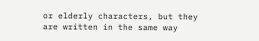or elderly characters, but they are written in the same way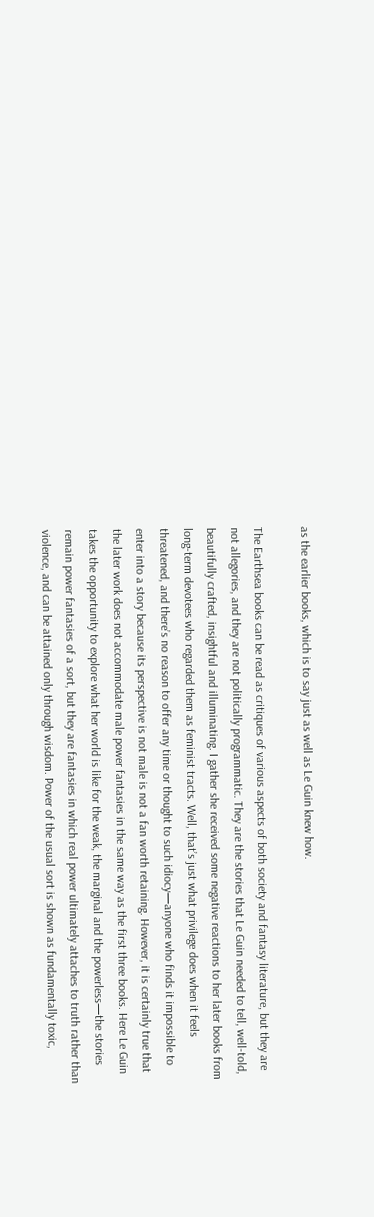as the earlier books, which is to say just as well as Le Guin knew how.

The Earthsea books can be read as critiques of various aspects of both society and fantasy literature, but they are not allegories, and they are not politically programmatic. They are the stories that Le Guin needed to tell, well-told, beautifully crafted, insightful and illuminating. I gather she received some negative reactions to her later books from long-term devotees who regarded them as feminist tracts. Well, that’s just what privilege does when it feels threatened, and there’s no reason to offer any time or thought to such idiocy—anyone who finds it impossible to enter into a story because its perspective is not male is not a fan worth retaining. However, it is certainly true that the later work does not accommodate male power fantasies in the same way as the first three books. Here Le Guin takes the opportunity to explore what her world is like for the weak, the marginal and the powerless—the stories remain power fantasies of a sort, but they are fantasies in which real power ultimately attaches to truth rather than violence, and can be attained only through wisdom. Power of the usual sort is shown as fundamentally toxic,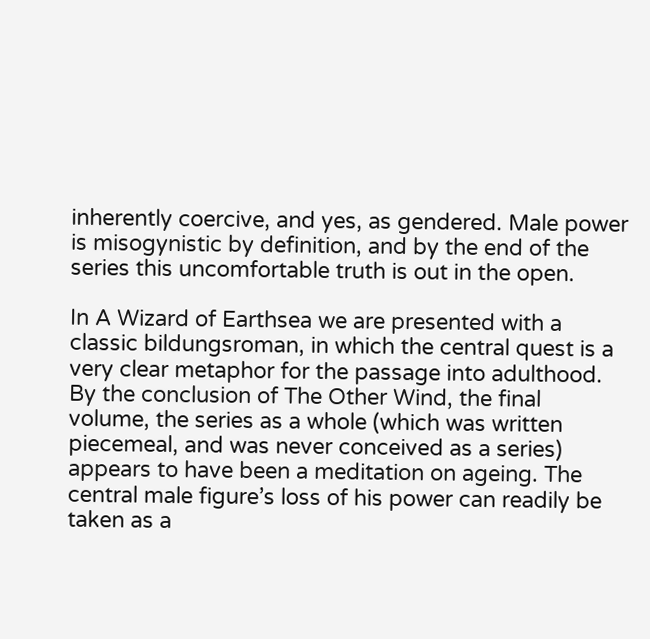inherently coercive, and yes, as gendered. Male power is misogynistic by definition, and by the end of the series this uncomfortable truth is out in the open.

In A Wizard of Earthsea we are presented with a classic bildungsroman, in which the central quest is a very clear metaphor for the passage into adulthood. By the conclusion of The Other Wind, the final volume, the series as a whole (which was written piecemeal, and was never conceived as a series) appears to have been a meditation on ageing. The central male figure’s loss of his power can readily be taken as a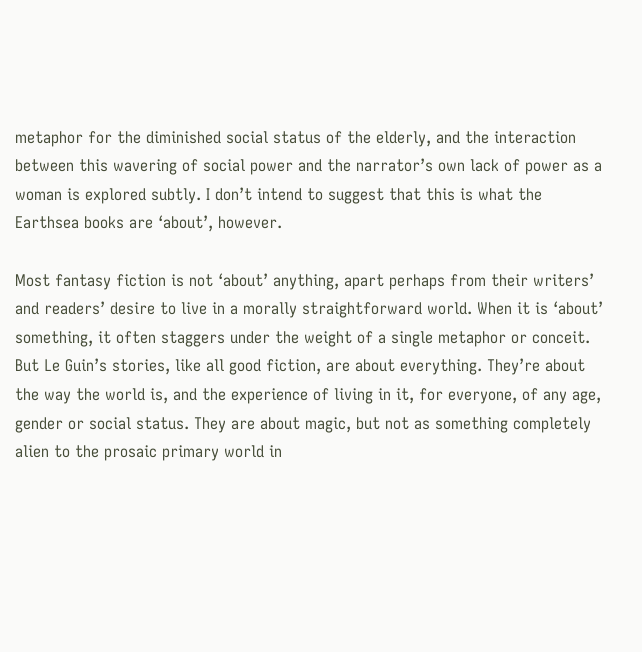metaphor for the diminished social status of the elderly, and the interaction between this wavering of social power and the narrator’s own lack of power as a woman is explored subtly. I don’t intend to suggest that this is what the Earthsea books are ‘about’, however.

Most fantasy fiction is not ‘about’ anything, apart perhaps from their writers’ and readers’ desire to live in a morally straightforward world. When it is ‘about’ something, it often staggers under the weight of a single metaphor or conceit. But Le Guin’s stories, like all good fiction, are about everything. They’re about the way the world is, and the experience of living in it, for everyone, of any age, gender or social status. They are about magic, but not as something completely alien to the prosaic primary world in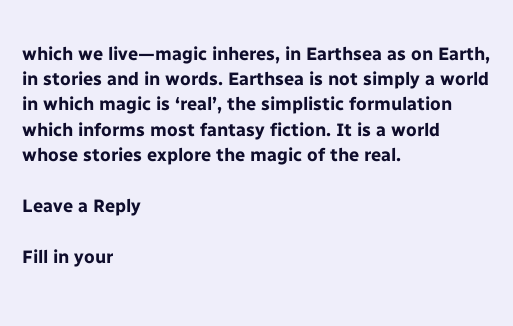which we live—magic inheres, in Earthsea as on Earth, in stories and in words. Earthsea is not simply a world in which magic is ‘real’, the simplistic formulation which informs most fantasy fiction. It is a world whose stories explore the magic of the real.

Leave a Reply

Fill in your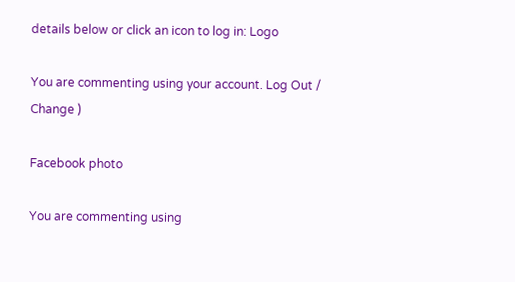details below or click an icon to log in: Logo

You are commenting using your account. Log Out /  Change )

Facebook photo

You are commenting using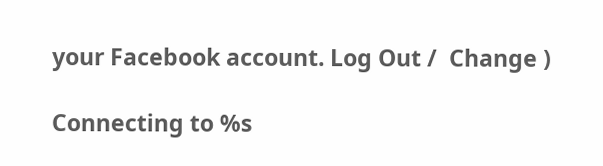your Facebook account. Log Out /  Change )

Connecting to %s